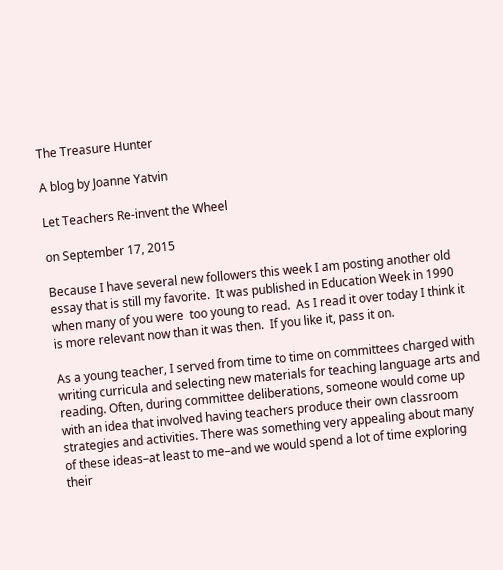The Treasure Hunter

A blog by Joanne Yatvin

Let Teachers Re-invent the Wheel

on September 17, 2015

Because I have several new followers this week I am posting another old essay that is still my favorite.  It was published in Education Week in 1990 when many of you were  too young to read.  As I read it over today I think it is more relevant now than it was then.  If you like it, pass it on.

As a young teacher, I served from time to time on committees charged with writing curricula and selecting new materials for teaching language arts and reading. Often, during committee deliberations, someone would come up with an idea that involved having teachers produce their own classroom strategies and activities. There was something very appealing about many of these ideas–at least to me–and we would spend a lot of time exploring their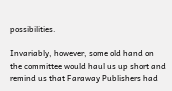possibilities.

Invariably, however, some old hand on the committee would haul us up short and remind us that Faraway Publishers had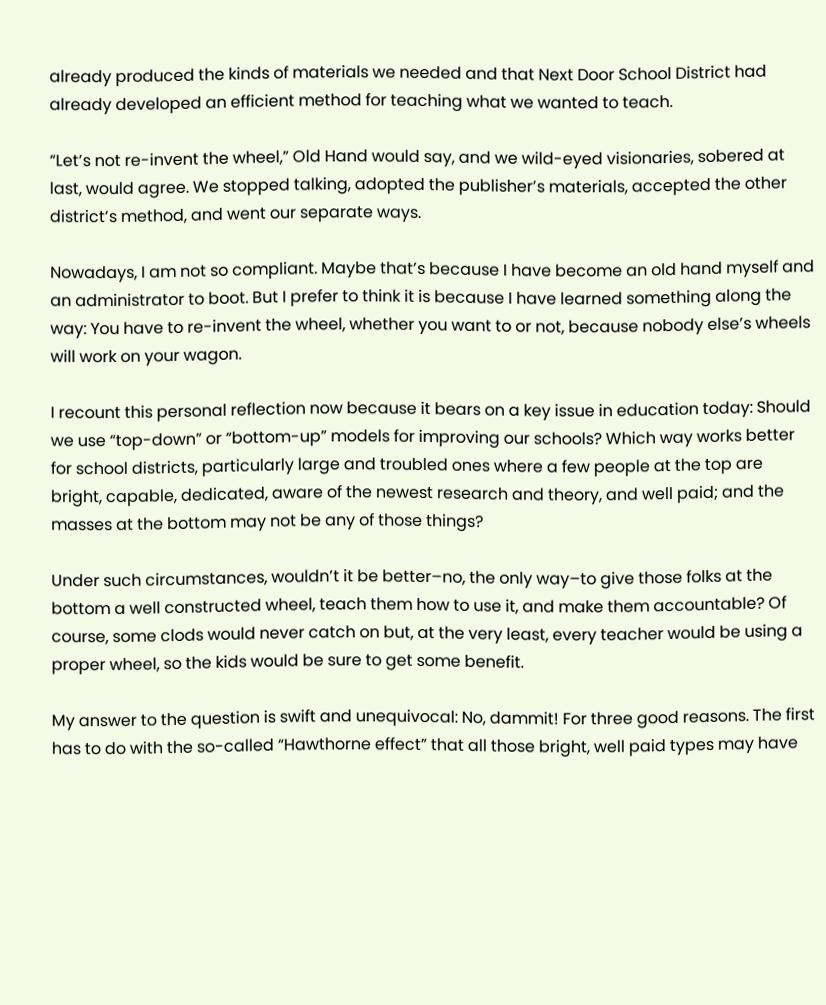already produced the kinds of materials we needed and that Next Door School District had already developed an efficient method for teaching what we wanted to teach.

“Let’s not re-invent the wheel,” Old Hand would say, and we wild-eyed visionaries, sobered at last, would agree. We stopped talking, adopted the publisher’s materials, accepted the other district’s method, and went our separate ways.

Nowadays, I am not so compliant. Maybe that’s because I have become an old hand myself and an administrator to boot. But I prefer to think it is because I have learned something along the way: You have to re-invent the wheel, whether you want to or not, because nobody else’s wheels will work on your wagon.

I recount this personal reflection now because it bears on a key issue in education today: Should we use “top-down” or “bottom-up” models for improving our schools? Which way works better for school districts, particularly large and troubled ones where a few people at the top are bright, capable, dedicated, aware of the newest research and theory, and well paid; and the masses at the bottom may not be any of those things?

Under such circumstances, wouldn’t it be better–no, the only way–to give those folks at the bottom a well constructed wheel, teach them how to use it, and make them accountable? Of course, some clods would never catch on but, at the very least, every teacher would be using a proper wheel, so the kids would be sure to get some benefit.

My answer to the question is swift and unequivocal: No, dammit! For three good reasons. The first has to do with the so-called “Hawthorne effect” that all those bright, well paid types may have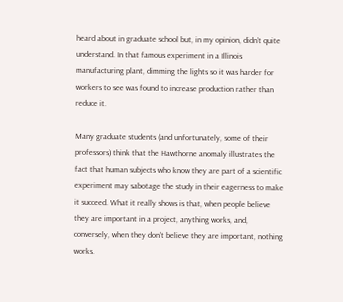heard about in graduate school but, in my opinion, didn’t quite understand. In that famous experiment in a Illinois manufacturing plant, dimming the lights so it was harder for workers to see was found to increase production rather than reduce it.

Many graduate students (and unfortunately, some of their professors) think that the Hawthorne anomaly illustrates the fact that human subjects who know they are part of a scientific experiment may sabotage the study in their eagerness to make it succeed. What it really shows is that, when people believe they are important in a project, anything works, and, conversely, when they don’t believe they are important, nothing works.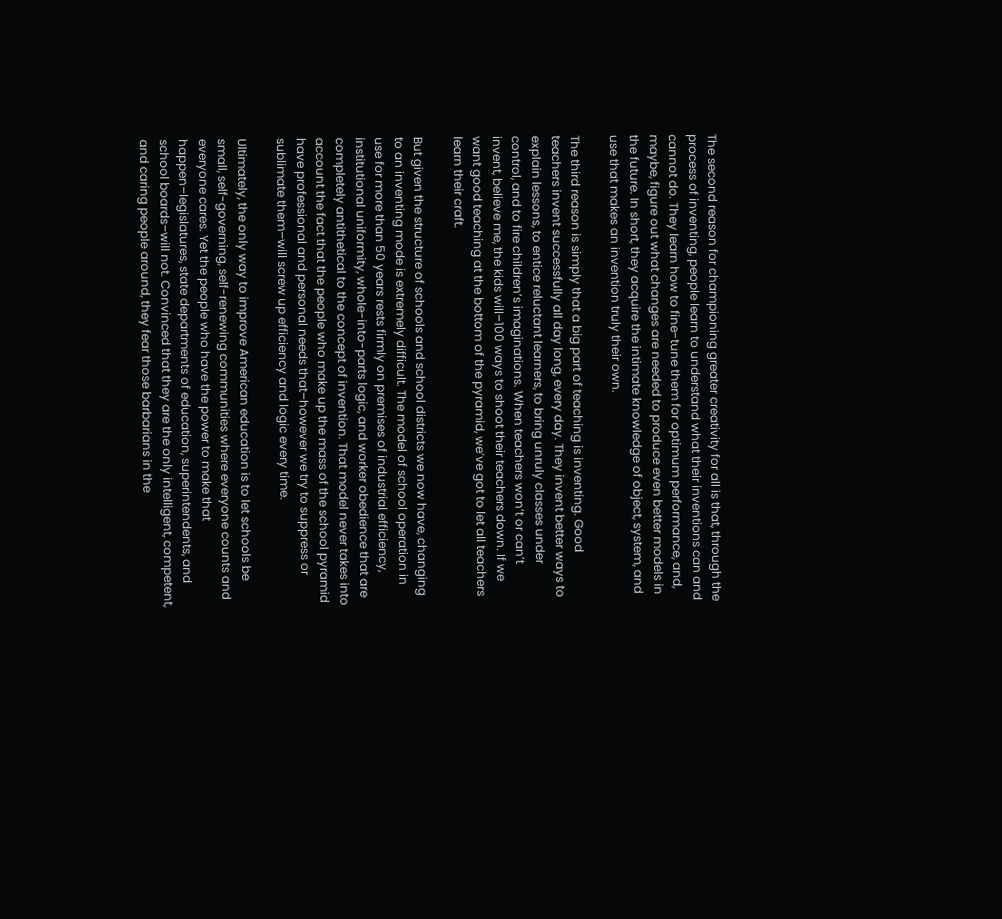The second reason for championing greater creativity for all is that, through the process of inventing, people learn to understand what their inventions can and cannot do. They learn how to fine-tune them for optimum performance, and, maybe, figure out what changes are needed to produce even better models in the future. In short, they acquire the intimate knowledge of object, system, and use that makes an invention truly their own.

The third reason is simply that a big part of teaching is inventing. Good teachers invent successfully all day long, every day. They invent better ways to explain lessons, to entice reluctant learners, to bring unruly classes under control, and to fire children’s imaginations. When teachers won’t or can’t invent, believe me, the kids will–100 ways to shoot their teachers down. If we want good teaching at the bottom of the pyramid, we’ve got to let all teachers learn their craft.

But given the structure of schools and school districts we now have, changing to an inventing mode is extremely difficult. The model of school operation in use for more than 50 years rests firmly on premises of industrial efficiency, institutional uniformity, whole-into-parts logic, and worker obedience that are completely antithetical to the concept of invention. That model never takes into account the fact that the people who make up the mass of the school pyramid have professional and personal needs that–however we try to suppress or sublimate them–will screw up efficiency and logic every time.

Ultimately, the only way to improve American education is to let schools be small, self-governing, self-renewing communities where everyone counts and everyone cares. Yet the people who have the power to make that happen–legislatures, state departments of education, superintendents, and school boards–will not. Convinced that they are the only intelligent, competent, and caring people around, they fear those barbarians in the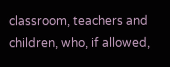classroom, teachers and children, who, if allowed,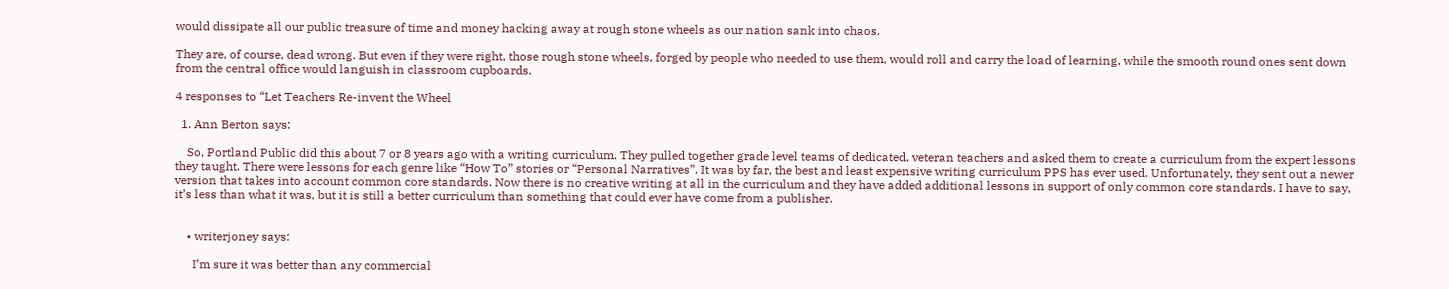would dissipate all our public treasure of time and money hacking away at rough stone wheels as our nation sank into chaos.

They are, of course, dead wrong. But even if they were right, those rough stone wheels, forged by people who needed to use them, would roll and carry the load of learning, while the smooth round ones sent down from the central office would languish in classroom cupboards.

4 responses to “Let Teachers Re-invent the Wheel

  1. Ann Berton says:

    So, Portland Public did this about 7 or 8 years ago with a writing curriculum. They pulled together grade level teams of dedicated, veteran teachers and asked them to create a curriculum from the expert lessons they taught. There were lessons for each genre like “How To” stories or “Personal Narratives”. It was by far, the best and least expensive writing curriculum PPS has ever used. Unfortunately, they sent out a newer version that takes into account common core standards. Now there is no creative writing at all in the curriculum and they have added additional lessons in support of only common core standards. I have to say, it’s less than what it was, but it is still a better curriculum than something that could ever have come from a publisher.


    • writerjoney says:

      I’m sure it was better than any commercial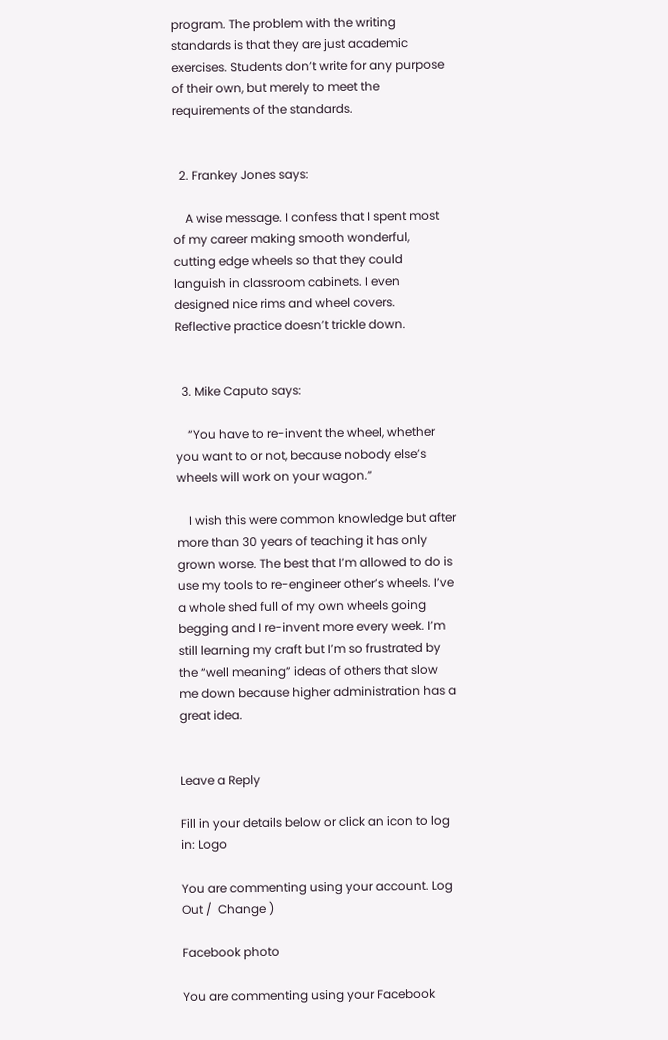program. The problem with the writing standards is that they are just academic exercises. Students don’t write for any purpose of their own, but merely to meet the requirements of the standards.


  2. Frankey Jones says:

    A wise message. I confess that I spent most of my career making smooth wonderful, cutting edge wheels so that they could languish in classroom cabinets. I even designed nice rims and wheel covers. Reflective practice doesn’t trickle down.


  3. Mike Caputo says:

    “You have to re-invent the wheel, whether you want to or not, because nobody else’s wheels will work on your wagon.”

    I wish this were common knowledge but after more than 30 years of teaching it has only grown worse. The best that I’m allowed to do is use my tools to re-engineer other’s wheels. I’ve a whole shed full of my own wheels going begging and I re-invent more every week. I’m still learning my craft but I’m so frustrated by the “well meaning” ideas of others that slow me down because higher administration has a great idea.


Leave a Reply

Fill in your details below or click an icon to log in: Logo

You are commenting using your account. Log Out /  Change )

Facebook photo

You are commenting using your Facebook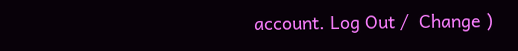account. Log Out /  Change )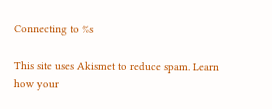Connecting to %s

This site uses Akismet to reduce spam. Learn how your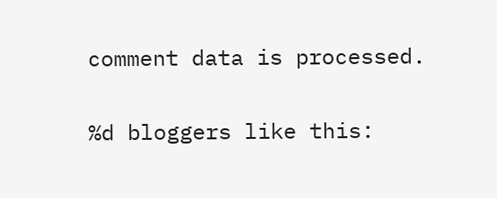comment data is processed.

%d bloggers like this: